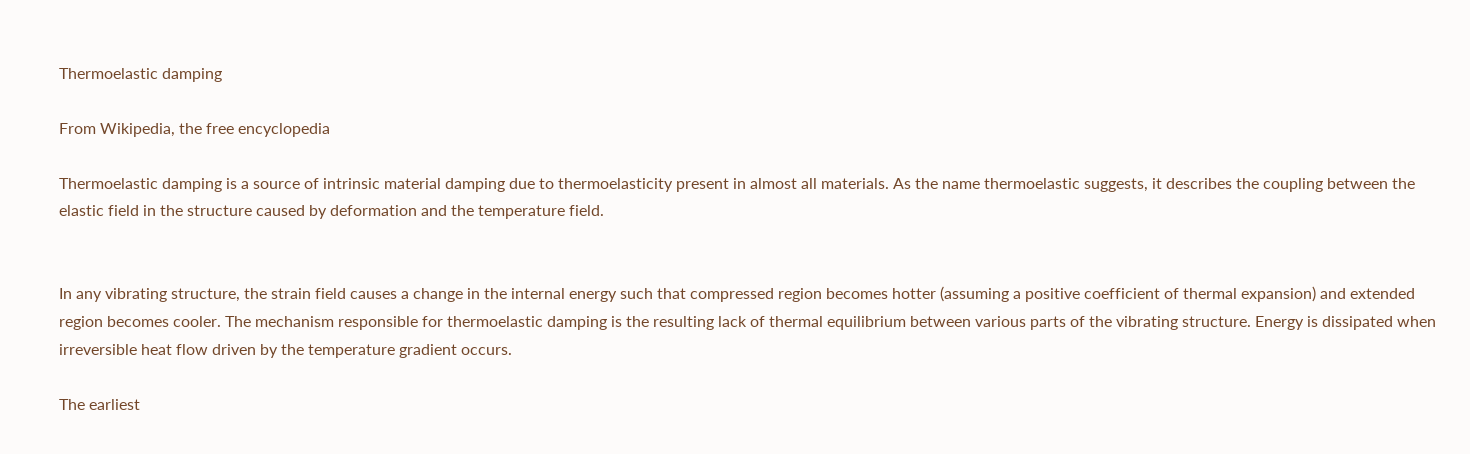Thermoelastic damping

From Wikipedia, the free encyclopedia

Thermoelastic damping is a source of intrinsic material damping due to thermoelasticity present in almost all materials. As the name thermoelastic suggests, it describes the coupling between the elastic field in the structure caused by deformation and the temperature field.


In any vibrating structure, the strain field causes a change in the internal energy such that compressed region becomes hotter (assuming a positive coefficient of thermal expansion) and extended region becomes cooler. The mechanism responsible for thermoelastic damping is the resulting lack of thermal equilibrium between various parts of the vibrating structure. Energy is dissipated when irreversible heat flow driven by the temperature gradient occurs.

The earliest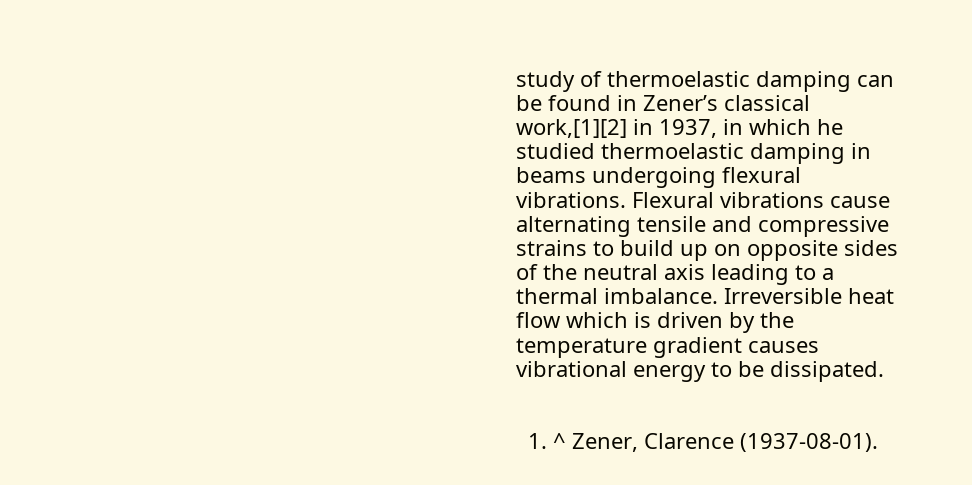study of thermoelastic damping can be found in Zener’s classical work,[1][2] in 1937, in which he studied thermoelastic damping in beams undergoing flexural vibrations. Flexural vibrations cause alternating tensile and compressive strains to build up on opposite sides of the neutral axis leading to a thermal imbalance. Irreversible heat flow which is driven by the temperature gradient causes vibrational energy to be dissipated.


  1. ^ Zener, Clarence (1937-08-01).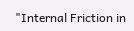"Internal Friction in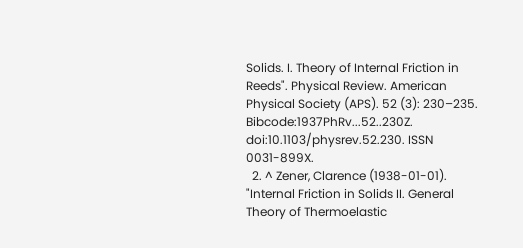Solids. I. Theory of Internal Friction in Reeds". Physical Review. American Physical Society (APS). 52 (3): 230–235. Bibcode:1937PhRv...52..230Z. doi:10.1103/physrev.52.230. ISSN 0031-899X.
  2. ^ Zener, Clarence (1938-01-01). "Internal Friction in Solids II. General Theory of Thermoelastic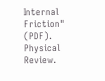Internal Friction" (PDF). Physical Review.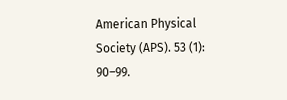American Physical Society (APS). 53 (1): 90–99.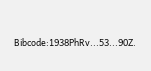Bibcode:1938PhRv...53...90Z.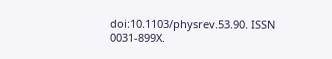doi:10.1103/physrev.53.90. ISSN 0031-899X.